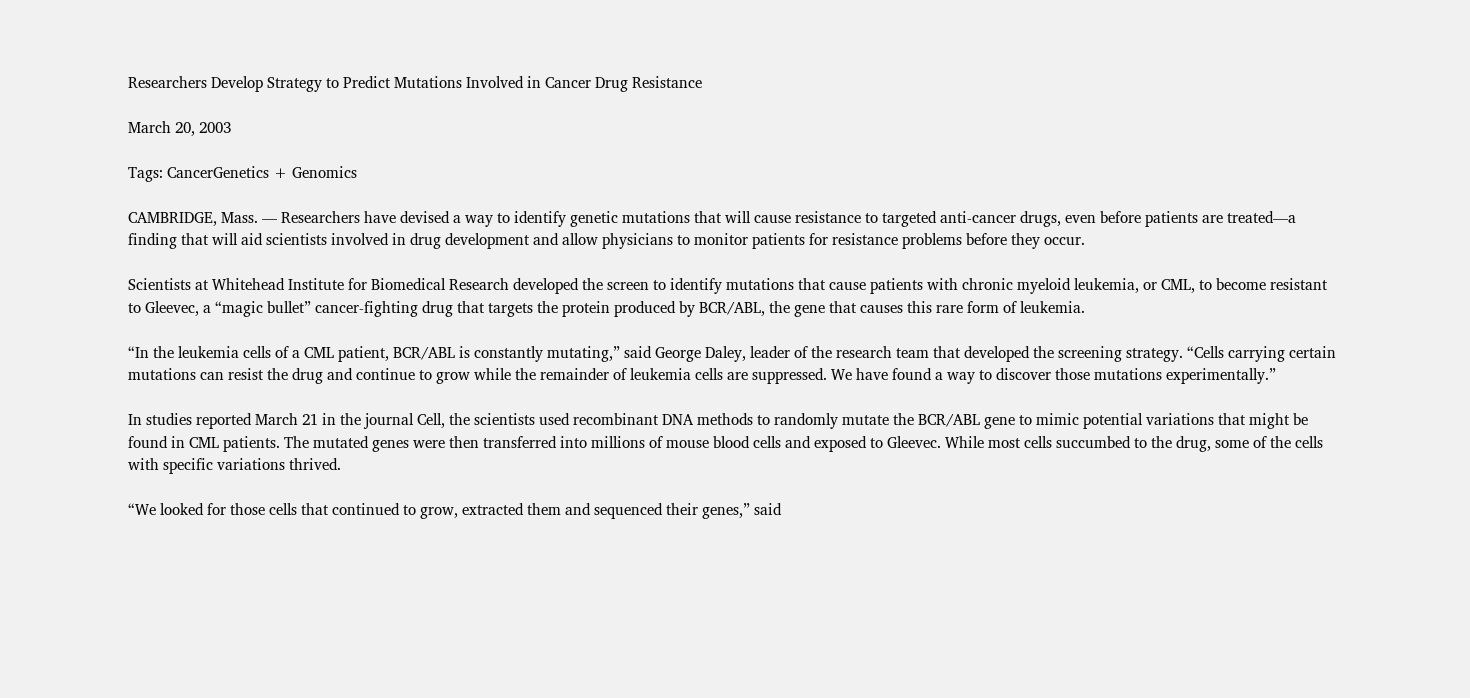Researchers Develop Strategy to Predict Mutations Involved in Cancer Drug Resistance

March 20, 2003

Tags: CancerGenetics + Genomics

CAMBRIDGE, Mass. — Researchers have devised a way to identify genetic mutations that will cause resistance to targeted anti-cancer drugs, even before patients are treated—a finding that will aid scientists involved in drug development and allow physicians to monitor patients for resistance problems before they occur.

Scientists at Whitehead Institute for Biomedical Research developed the screen to identify mutations that cause patients with chronic myeloid leukemia, or CML, to become resistant to Gleevec, a “magic bullet” cancer-fighting drug that targets the protein produced by BCR/ABL, the gene that causes this rare form of leukemia.

“In the leukemia cells of a CML patient, BCR/ABL is constantly mutating,” said George Daley, leader of the research team that developed the screening strategy. “Cells carrying certain mutations can resist the drug and continue to grow while the remainder of leukemia cells are suppressed. We have found a way to discover those mutations experimentally.”

In studies reported March 21 in the journal Cell, the scientists used recombinant DNA methods to randomly mutate the BCR/ABL gene to mimic potential variations that might be found in CML patients. The mutated genes were then transferred into millions of mouse blood cells and exposed to Gleevec. While most cells succumbed to the drug, some of the cells with specific variations thrived.

“We looked for those cells that continued to grow, extracted them and sequenced their genes,” said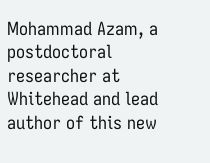Mohammad Azam, a postdoctoral researcher at Whitehead and lead author of this new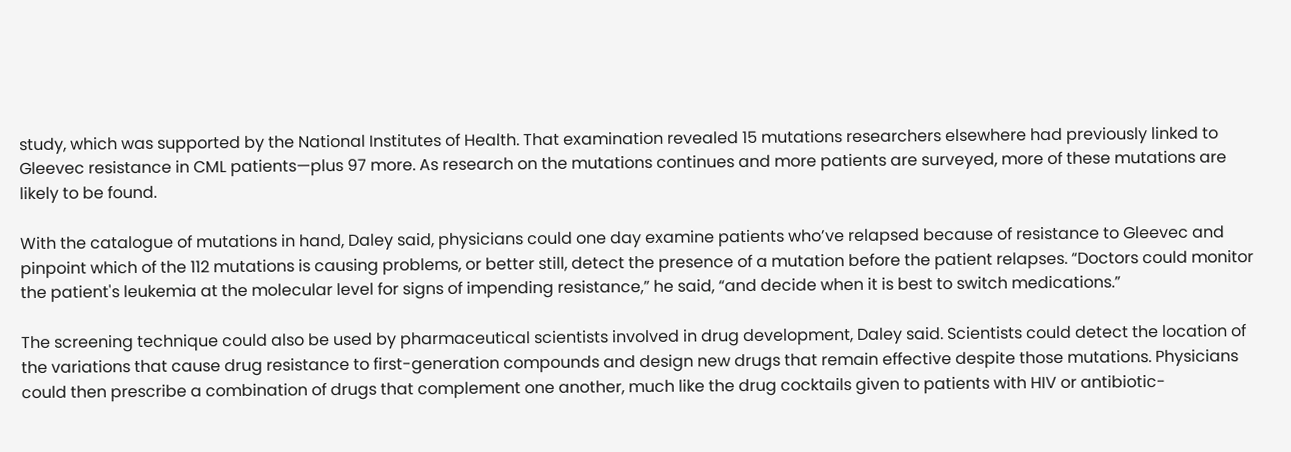study, which was supported by the National Institutes of Health. That examination revealed 15 mutations researchers elsewhere had previously linked to Gleevec resistance in CML patients—plus 97 more. As research on the mutations continues and more patients are surveyed, more of these mutations are likely to be found.

With the catalogue of mutations in hand, Daley said, physicians could one day examine patients who’ve relapsed because of resistance to Gleevec and pinpoint which of the 112 mutations is causing problems, or better still, detect the presence of a mutation before the patient relapses. “Doctors could monitor the patient's leukemia at the molecular level for signs of impending resistance,” he said, “and decide when it is best to switch medications.”

The screening technique could also be used by pharmaceutical scientists involved in drug development, Daley said. Scientists could detect the location of the variations that cause drug resistance to first-generation compounds and design new drugs that remain effective despite those mutations. Physicians could then prescribe a combination of drugs that complement one another, much like the drug cocktails given to patients with HIV or antibiotic-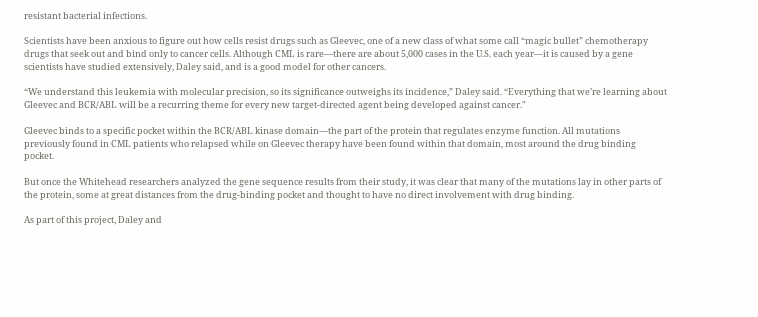resistant bacterial infections.

Scientists have been anxious to figure out how cells resist drugs such as Gleevec, one of a new class of what some call “magic bullet” chemotherapy drugs that seek out and bind only to cancer cells. Although CML is rare—there are about 5,000 cases in the U.S. each year—it is caused by a gene scientists have studied extensively, Daley said, and is a good model for other cancers.

“We understand this leukemia with molecular precision, so its significance outweighs its incidence,” Daley said. “Everything that we’re learning about Gleevec and BCR/ABL will be a recurring theme for every new target-directed agent being developed against cancer."

Gleevec binds to a specific pocket within the BCR/ABL kinase domain—the part of the protein that regulates enzyme function. All mutations previously found in CML patients who relapsed while on Gleevec therapy have been found within that domain, most around the drug binding pocket.

But once the Whitehead researchers analyzed the gene sequence results from their study, it was clear that many of the mutations lay in other parts of the protein, some at great distances from the drug-binding pocket and thought to have no direct involvement with drug binding.

As part of this project, Daley and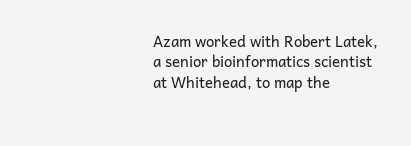Azam worked with Robert Latek, a senior bioinformatics scientist at Whitehead, to map the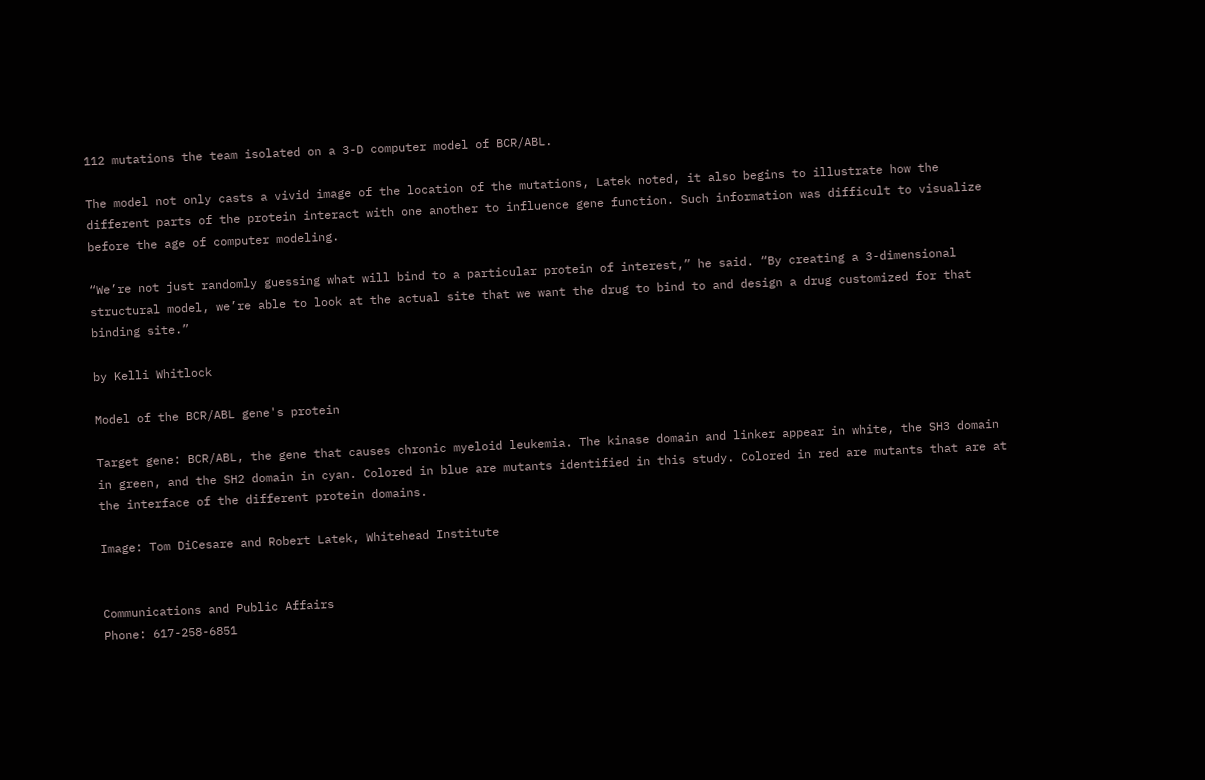112 mutations the team isolated on a 3-D computer model of BCR/ABL.

The model not only casts a vivid image of the location of the mutations, Latek noted, it also begins to illustrate how the different parts of the protein interact with one another to influence gene function. Such information was difficult to visualize before the age of computer modeling.

“We’re not just randomly guessing what will bind to a particular protein of interest,” he said. “By creating a 3-dimensional structural model, we’re able to look at the actual site that we want the drug to bind to and design a drug customized for that binding site.”

by Kelli Whitlock

Model of the BCR/ABL gene's protein

Target gene: BCR/ABL, the gene that causes chronic myeloid leukemia. The kinase domain and linker appear in white, the SH3 domain in green, and the SH2 domain in cyan. Colored in blue are mutants identified in this study. Colored in red are mutants that are at the interface of the different protein domains.

Image: Tom DiCesare and Robert Latek, Whitehead Institute


Communications and Public Affairs
Phone: 617-258-6851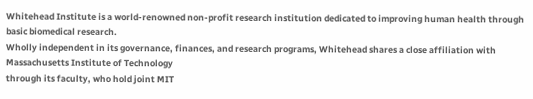Whitehead Institute is a world-renowned non-profit research institution dedicated to improving human health through basic biomedical research.
Wholly independent in its governance, finances, and research programs, Whitehead shares a close affiliation with Massachusetts Institute of Technology
through its faculty, who hold joint MIT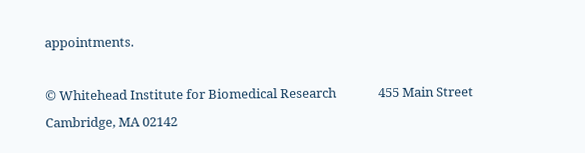appointments.

© Whitehead Institute for Biomedical Research              455 Main Street          Cambridge, MA 02142